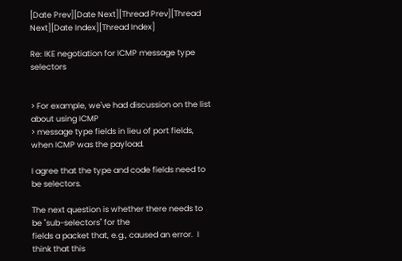[Date Prev][Date Next][Thread Prev][Thread Next][Date Index][Thread Index]

Re: IKE negotiation for ICMP message type selectors


> For example, we've had discussion on the list about using ICMP
> message type fields in lieu of port fields, when ICMP was the payload.

I agree that the type and code fields need to be selectors.

The next question is whether there needs to be "sub-selectors" for the
fields a packet that, e.g., caused an error.  I think that this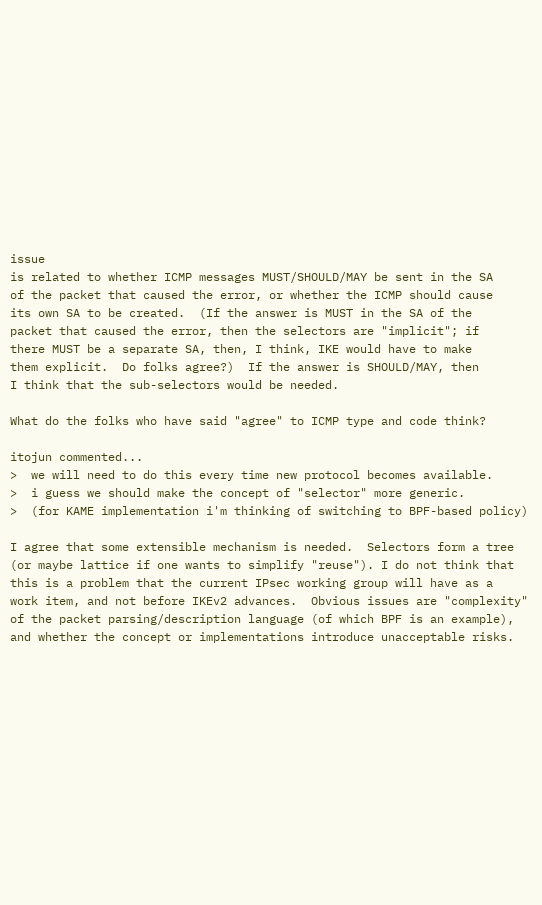issue
is related to whether ICMP messages MUST/SHOULD/MAY be sent in the SA
of the packet that caused the error, or whether the ICMP should cause
its own SA to be created.  (If the answer is MUST in the SA of the
packet that caused the error, then the selectors are "implicit"; if
there MUST be a separate SA, then, I think, IKE would have to make
them explicit.  Do folks agree?)  If the answer is SHOULD/MAY, then
I think that the sub-selectors would be needed.

What do the folks who have said "agree" to ICMP type and code think?

itojun commented...
>  we will need to do this every time new protocol becomes available.
>  i guess we should make the concept of "selector" more generic.
>  (for KAME implementation i'm thinking of switching to BPF-based policy)

I agree that some extensible mechanism is needed.  Selectors form a tree
(or maybe lattice if one wants to simplify "reuse"). I do not think that
this is a problem that the current IPsec working group will have as a
work item, and not before IKEv2 advances.  Obvious issues are "complexity"
of the packet parsing/description language (of which BPF is an example),
and whether the concept or implementations introduce unacceptable risks.